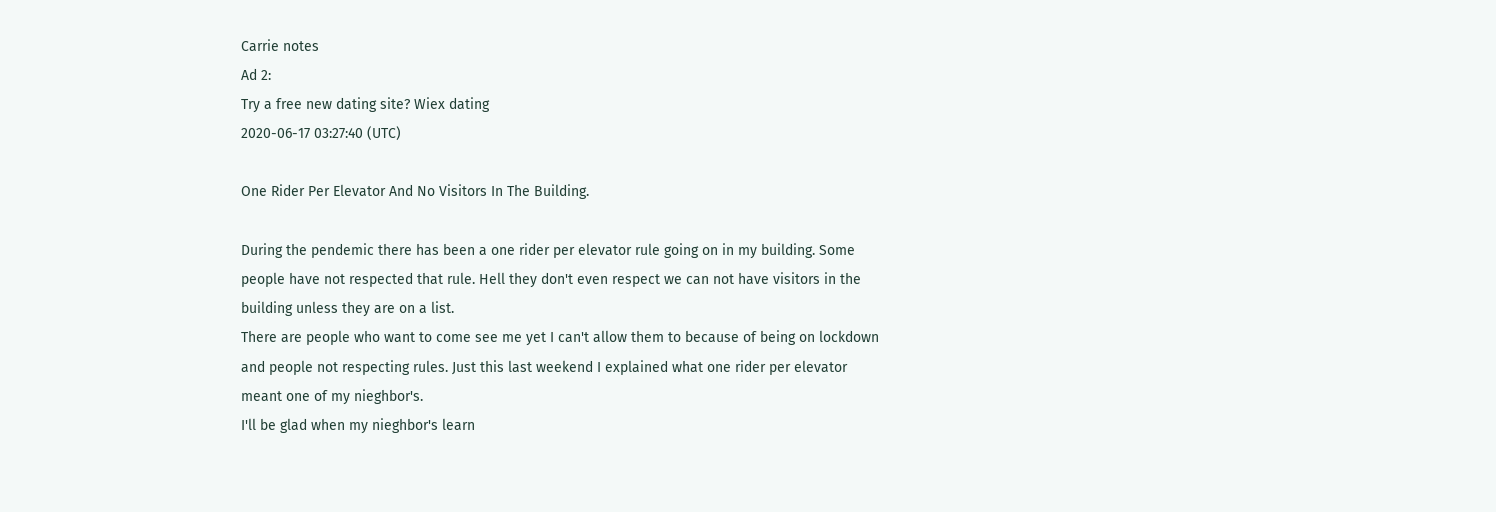Carrie notes
Ad 2:
Try a free new dating site? Wiex dating
2020-06-17 03:27:40 (UTC)

One Rider Per Elevator And No Visitors In The Building.

During the pendemic there has been a one rider per elevator rule going on in my building. Some people have not respected that rule. Hell they don't even respect we can not have visitors in the building unless they are on a list.
There are people who want to come see me yet I can't allow them to because of being on lockdown and people not respecting rules. Just this last weekend I explained what one rider per elevator meant one of my nieghbor's.
I'll be glad when my nieghbor's learn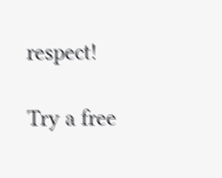respect!

Try a free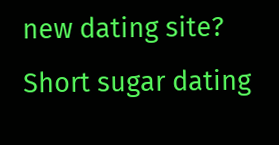new dating site? Short sugar dating